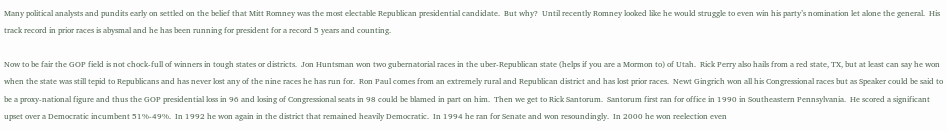Many political analysts and pundits early on settled on the belief that Mitt Romney was the most electable Republican presidential candidate.  But why?  Until recently Romney looked like he would struggle to even win his party’s nomination let alone the general.  His track record in prior races is abysmal and he has been running for president for a record 5 years and counting.

Now to be fair the GOP field is not chock-full of winners in tough states or districts.  Jon Huntsman won two gubernatorial races in the uber-Republican state (helps if you are a Mormon to) of Utah.  Rick Perry also hails from a red state, TX, but at least can say he won when the state was still tepid to Republicans and has never lost any of the nine races he has run for.  Ron Paul comes from an extremely rural and Republican district and has lost prior races.  Newt Gingrich won all his Congressional races but as Speaker could be said to be a proxy-national figure and thus the GOP presidential loss in 96 and losing of Congressional seats in 98 could be blamed in part on him.  Then we get to Rick Santorum.  Santorum first ran for office in 1990 in Southeastern Pennsylvania.  He scored a significant upset over a Democratic incumbent 51%-49%.  In 1992 he won again in the district that remained heavily Democratic.  In 1994 he ran for Senate and won resoundingly.  In 2000 he won reelection even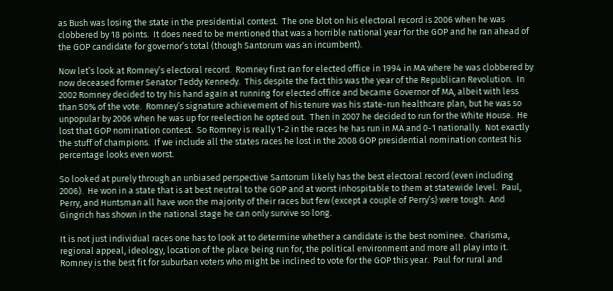as Bush was losing the state in the presidential contest.  The one blot on his electoral record is 2006 when he was clobbered by 18 points.  It does need to be mentioned that was a horrible national year for the GOP and he ran ahead of the GOP candidate for governor’s total (though Santorum was an incumbent).

Now let’s look at Romney’s electoral record.  Romney first ran for elected office in 1994 in MA where he was clobbered by now deceased former Senator Teddy Kennedy.  This despite the fact this was the year of the Republican Revolution.  In 2002 Romney decided to try his hand again at running for elected office and became Governor of MA, albeit with less than 50% of the vote.  Romney’s signature achievement of his tenure was his state-run healthcare plan, but he was so unpopular by 2006 when he was up for reelection he opted out.  Then in 2007 he decided to run for the White House.  He lost that GOP nomination contest.  So Romney is really 1-2 in the races he has run in MA and 0-1 nationally.  Not exactly the stuff of champions.  If we include all the states races he lost in the 2008 GOP presidential nomination contest his percentage looks even worst.

So looked at purely through an unbiased perspective Santorum likely has the best electoral record (even including 2006).  He won in a state that is at best neutral to the GOP and at worst inhospitable to them at statewide level.  Paul, Perry, and Huntsman all have won the majority of their races but few (except a couple of Perry’s) were tough.  And Gingrich has shown in the national stage he can only survive so long.

It is not just individual races one has to look at to determine whether a candidate is the best nominee.  Charisma, regional appeal, ideology, location of the place being run for, the political environment and more all play into it.  Romney is the best fit for suburban voters who might be inclined to vote for the GOP this year.  Paul for rural and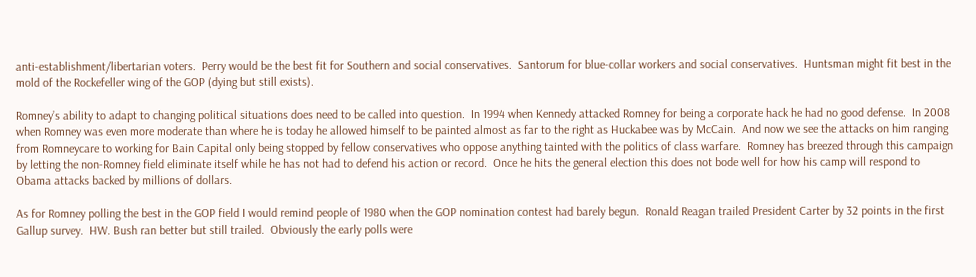anti-establishment/libertarian voters.  Perry would be the best fit for Southern and social conservatives.  Santorum for blue-collar workers and social conservatives.  Huntsman might fit best in the mold of the Rockefeller wing of the GOP (dying but still exists).

Romney’s ability to adapt to changing political situations does need to be called into question.  In 1994 when Kennedy attacked Romney for being a corporate hack he had no good defense.  In 2008 when Romney was even more moderate than where he is today he allowed himself to be painted almost as far to the right as Huckabee was by McCain.  And now we see the attacks on him ranging from Romneycare to working for Bain Capital only being stopped by fellow conservatives who oppose anything tainted with the politics of class warfare.  Romney has breezed through this campaign by letting the non-Romney field eliminate itself while he has not had to defend his action or record.  Once he hits the general election this does not bode well for how his camp will respond to Obama attacks backed by millions of dollars.

As for Romney polling the best in the GOP field I would remind people of 1980 when the GOP nomination contest had barely begun.  Ronald Reagan trailed President Carter by 32 points in the first Gallup survey.  HW. Bush ran better but still trailed.  Obviously the early polls were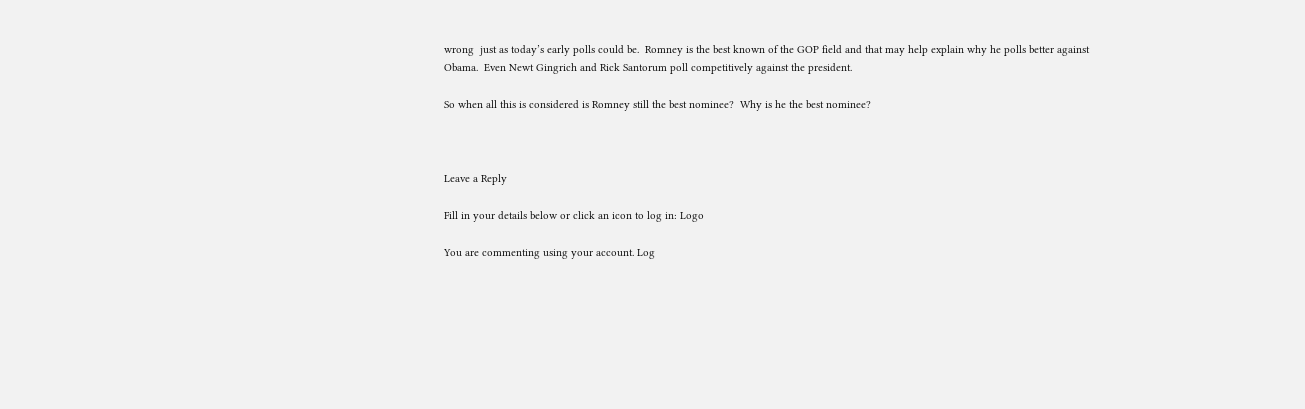wrong  just as today’s early polls could be.  Romney is the best known of the GOP field and that may help explain why he polls better against Obama.  Even Newt Gingrich and Rick Santorum poll competitively against the president.

So when all this is considered is Romney still the best nominee?  Why is he the best nominee?



Leave a Reply

Fill in your details below or click an icon to log in: Logo

You are commenting using your account. Log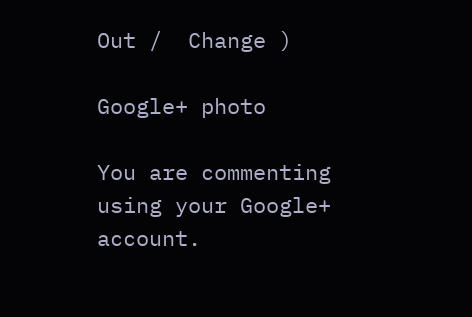Out /  Change )

Google+ photo

You are commenting using your Google+ account.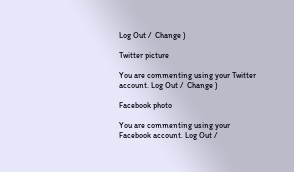Log Out /  Change )

Twitter picture

You are commenting using your Twitter account. Log Out /  Change )

Facebook photo

You are commenting using your Facebook account. Log Out /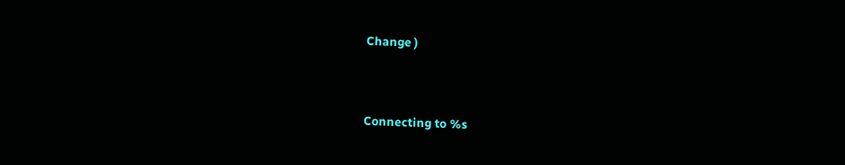Change )


Connecting to %s